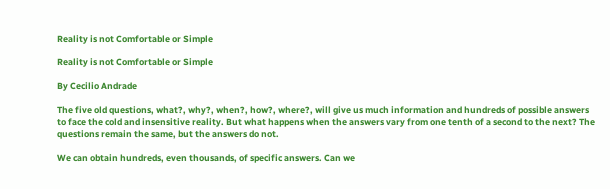Reality is not Comfortable or Simple

Reality is not Comfortable or Simple

By Cecilio Andrade

The five old questions, what?, why?, when?, how?, where?, will give us much information and hundreds of possible answers to face the cold and insensitive reality. But what happens when the answers vary from one tenth of a second to the next? The questions remain the same, but the answers do not.

We can obtain hundreds, even thousands, of specific answers. Can we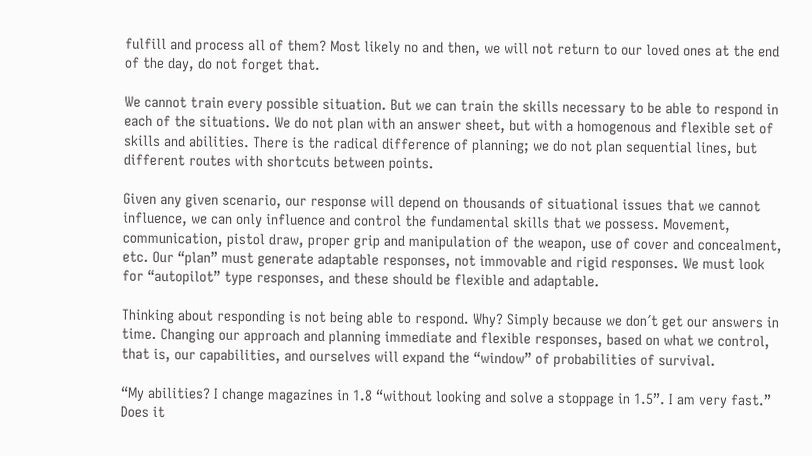fulfill and process all of them? Most likely no and then, we will not return to our loved ones at the end of the day, do not forget that.

We cannot train every possible situation. But we can train the skills necessary to be able to respond in each of the situations. We do not plan with an answer sheet, but with a homogenous and flexible set of skills and abilities. There is the radical difference of planning; we do not plan sequential lines, but different routes with shortcuts between points.

Given any given scenario, our response will depend on thousands of situational issues that we cannot influence, we can only influence and control the fundamental skills that we possess. Movement, communication, pistol draw, proper grip and manipulation of the weapon, use of cover and concealment, etc. Our “plan” must generate adaptable responses, not immovable and rigid responses. We must look for “autopilot” type responses, and these should be flexible and adaptable.

Thinking about responding is not being able to respond. Why? Simply because we don´t get our answers in time. Changing our approach and planning immediate and flexible responses, based on what we control, that is, our capabilities, and ourselves will expand the “window” of probabilities of survival.

“My abilities? I change magazines in 1.8 “without looking and solve a stoppage in 1.5”. I am very fast.” Does it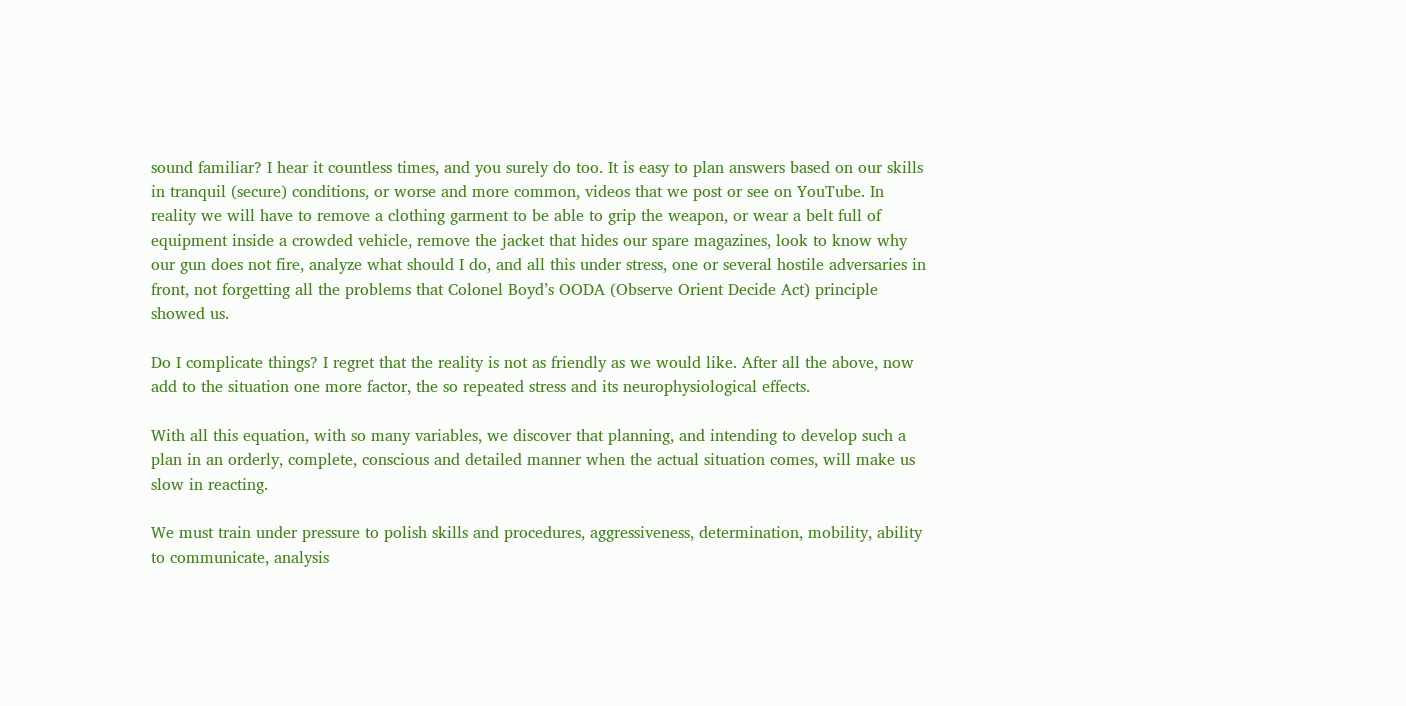sound familiar? I hear it countless times, and you surely do too. It is easy to plan answers based on our skills in tranquil (secure) conditions, or worse and more common, videos that we post or see on YouTube. In reality we will have to remove a clothing garment to be able to grip the weapon, or wear a belt full of equipment inside a crowded vehicle, remove the jacket that hides our spare magazines, look to know why our gun does not fire, analyze what should I do, and all this under stress, one or several hostile adversaries in front, not forgetting all the problems that Colonel Boyd’s OODA (Observe Orient Decide Act) principle showed us.

Do I complicate things? I regret that the reality is not as friendly as we would like. After all the above, now add to the situation one more factor, the so repeated stress and its neurophysiological effects.

With all this equation, with so many variables, we discover that planning, and intending to develop such a plan in an orderly, complete, conscious and detailed manner when the actual situation comes, will make us slow in reacting.

We must train under pressure to polish skills and procedures, aggressiveness, determination, mobility, ability to communicate, analysis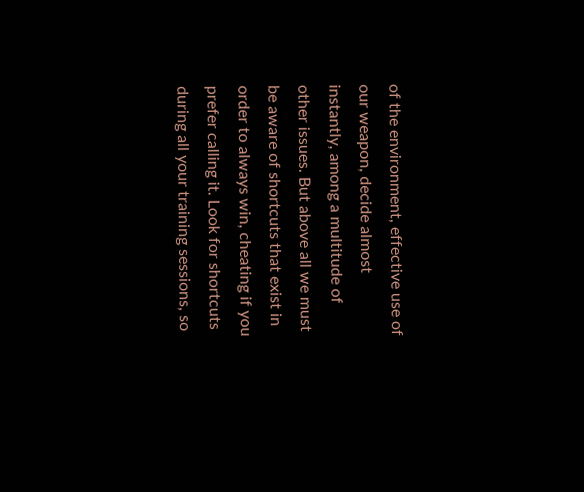of the environment, effective use of our weapon, decide almost instantly, among a multitude of other issues. But above all we must be aware of shortcuts that exist in order to always win, cheating if you prefer calling it. Look for shortcuts during all your training sessions, so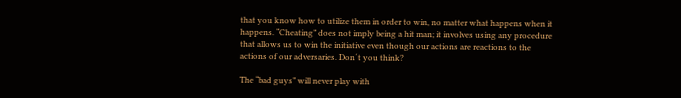that you know how to utilize them in order to win, no matter what happens when it happens. “Cheating” does not imply being a hit man; it involves using any procedure that allows us to win the initiative even though our actions are reactions to the actions of our adversaries. Don´t you think?

The “bad guys” will never play with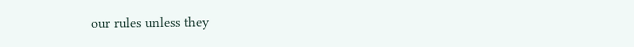our rules unless they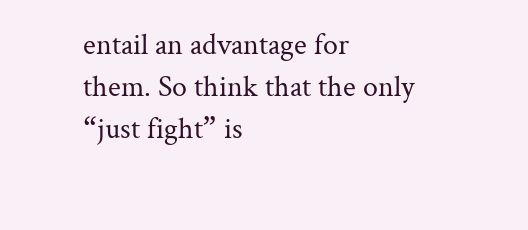entail an advantage for them. So think that the only “just fight” is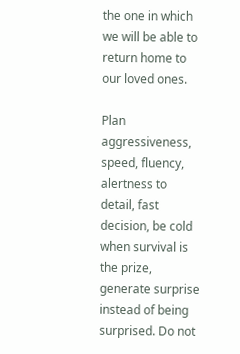the one in which we will be able to return home to our loved ones.

Plan aggressiveness, speed, fluency, alertness to detail, fast decision, be cold when survival is the prize, generate surprise instead of being surprised. Do not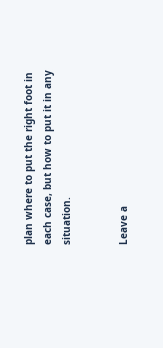plan where to put the right foot in each case, but how to put it in any situation.


Leave a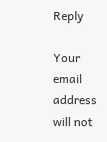Reply

Your email address will not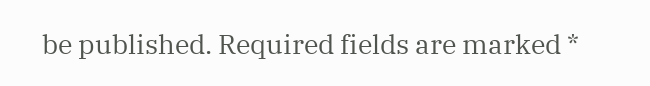be published. Required fields are marked *